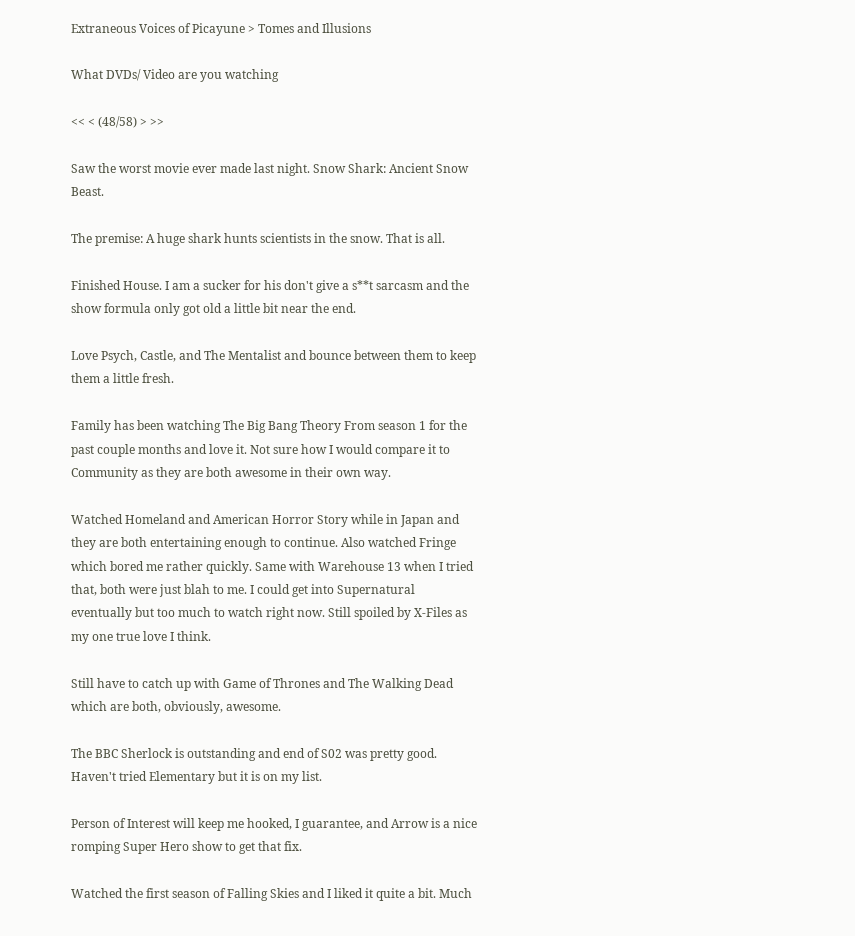Extraneous Voices of Picayune > Tomes and Illusions

What DVDs/ Video are you watching

<< < (48/58) > >>

Saw the worst movie ever made last night. Snow Shark: Ancient Snow Beast.

The premise: A huge shark hunts scientists in the snow. That is all.

Finished House. I am a sucker for his don't give a s**t sarcasm and the show formula only got old a little bit near the end.

Love Psych, Castle, and The Mentalist and bounce between them to keep them a little fresh.

Family has been watching The Big Bang Theory From season 1 for the past couple months and love it. Not sure how I would compare it to Community as they are both awesome in their own way.

Watched Homeland and American Horror Story while in Japan and they are both entertaining enough to continue. Also watched Fringe which bored me rather quickly. Same with Warehouse 13 when I tried that, both were just blah to me. I could get into Supernatural eventually but too much to watch right now. Still spoiled by X-Files as my one true love I think.

Still have to catch up with Game of Thrones and The Walking Dead which are both, obviously, awesome.

The BBC Sherlock is outstanding and end of S02 was pretty good. Haven't tried Elementary but it is on my list.

Person of Interest will keep me hooked, I guarantee, and Arrow is a nice romping Super Hero show to get that fix.

Watched the first season of Falling Skies and I liked it quite a bit. Much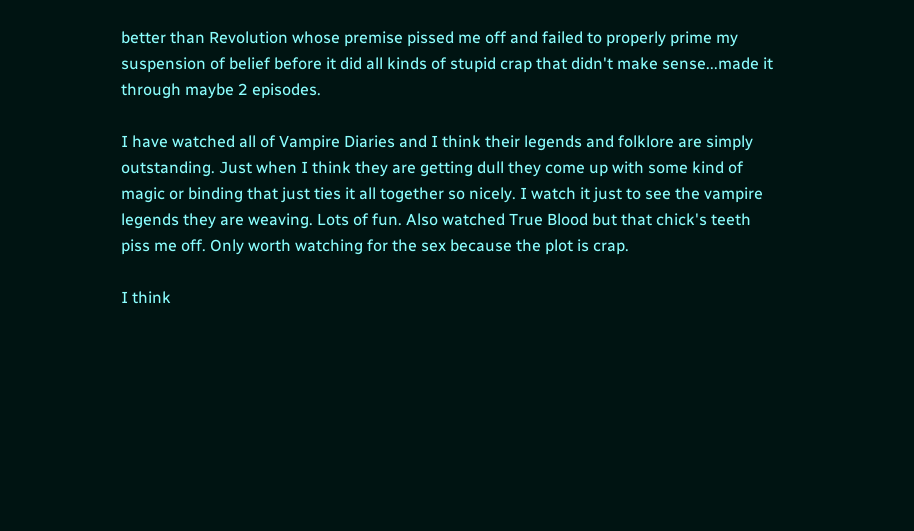better than Revolution whose premise pissed me off and failed to properly prime my suspension of belief before it did all kinds of stupid crap that didn't make sense...made it through maybe 2 episodes.

I have watched all of Vampire Diaries and I think their legends and folklore are simply outstanding. Just when I think they are getting dull they come up with some kind of magic or binding that just ties it all together so nicely. I watch it just to see the vampire legends they are weaving. Lots of fun. Also watched True Blood but that chick's teeth piss me off. Only worth watching for the sex because the plot is crap.

I think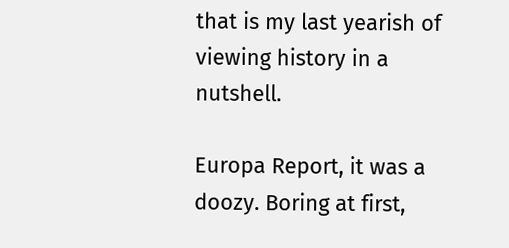that is my last yearish of viewing history in a nutshell.

Europa Report, it was a doozy. Boring at first,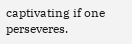captivating if one perseveres.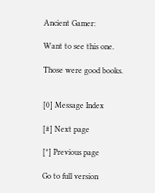Ancient Gamer:

Want to see this one.

Those were good books.


[0] Message Index

[#] Next page

[*] Previous page

Go to full version